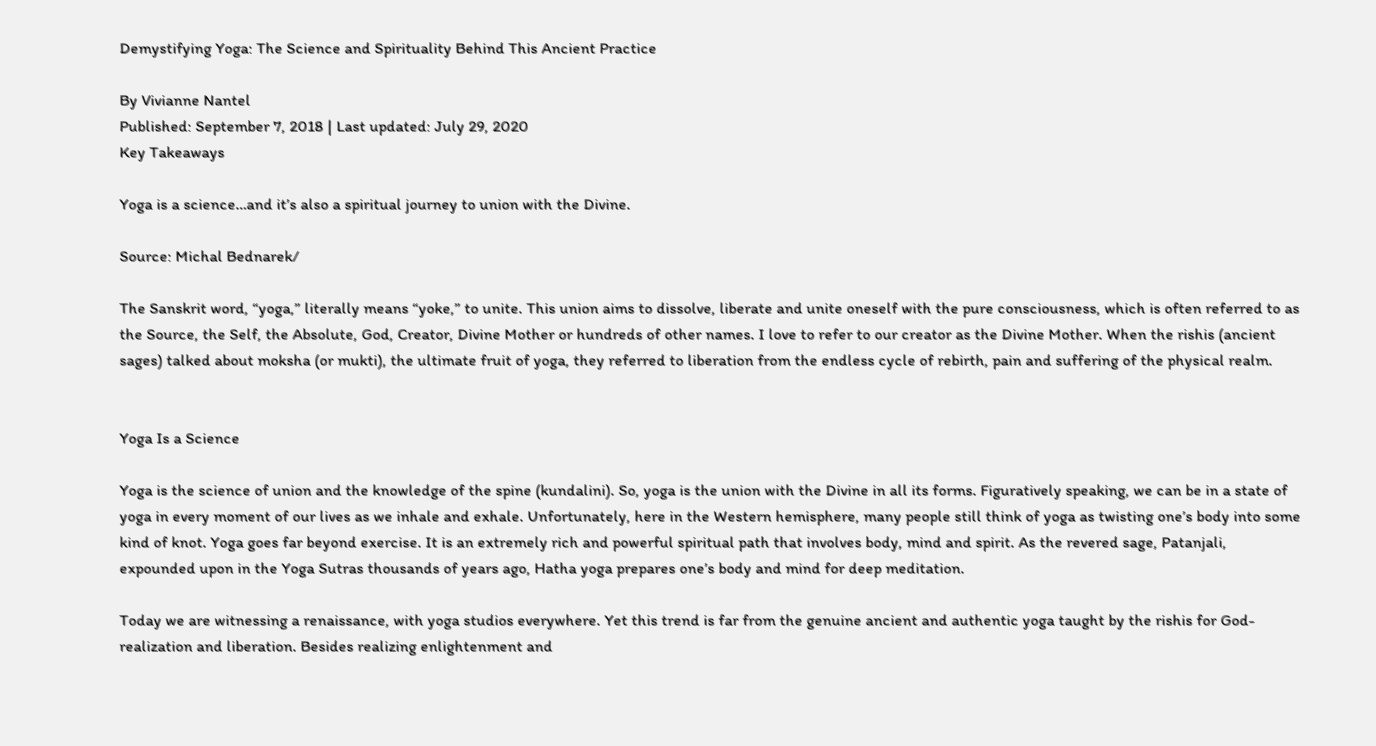Demystifying Yoga: The Science and Spirituality Behind This Ancient Practice

By Vivianne Nantel
Published: September 7, 2018 | Last updated: July 29, 2020
Key Takeaways

Yoga is a science…and it’s also a spiritual journey to union with the Divine.

Source: Michal Bednarek/

The Sanskrit word, “yoga,” literally means “yoke,” to unite. This union aims to dissolve, liberate and unite oneself with the pure consciousness, which is often referred to as the Source, the Self, the Absolute, God, Creator, Divine Mother or hundreds of other names. I love to refer to our creator as the Divine Mother. When the rishis (ancient sages) talked about moksha (or mukti), the ultimate fruit of yoga, they referred to liberation from the endless cycle of rebirth, pain and suffering of the physical realm.


Yoga Is a Science

Yoga is the science of union and the knowledge of the spine (kundalini). So, yoga is the union with the Divine in all its forms. Figuratively speaking, we can be in a state of yoga in every moment of our lives as we inhale and exhale. Unfortunately, here in the Western hemisphere, many people still think of yoga as twisting one’s body into some kind of knot. Yoga goes far beyond exercise. It is an extremely rich and powerful spiritual path that involves body, mind and spirit. As the revered sage, Patanjali, expounded upon in the Yoga Sutras thousands of years ago, Hatha yoga prepares one’s body and mind for deep meditation.

Today we are witnessing a renaissance, with yoga studios everywhere. Yet this trend is far from the genuine ancient and authentic yoga taught by the rishis for God-realization and liberation. Besides realizing enlightenment and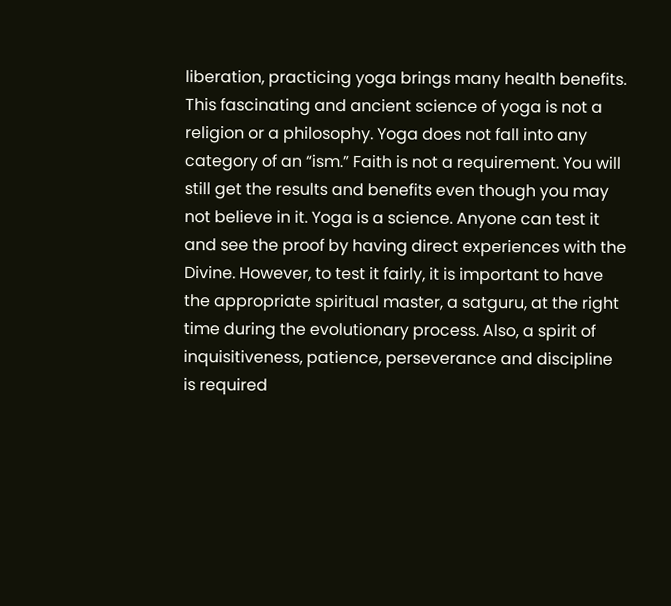liberation, practicing yoga brings many health benefits. This fascinating and ancient science of yoga is not a religion or a philosophy. Yoga does not fall into any category of an “ism.” Faith is not a requirement. You will still get the results and benefits even though you may not believe in it. Yoga is a science. Anyone can test it and see the proof by having direct experiences with the Divine. However, to test it fairly, it is important to have the appropriate spiritual master, a satguru, at the right time during the evolutionary process. Also, a spirit of inquisitiveness, patience, perseverance and discipline is required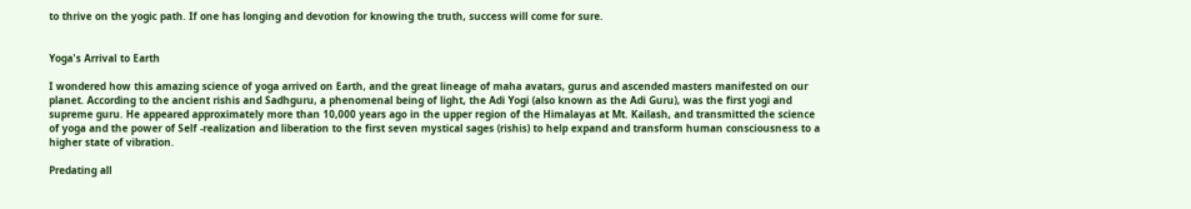to thrive on the yogic path. If one has longing and devotion for knowing the truth, success will come for sure.


Yoga's Arrival to Earth

I wondered how this amazing science of yoga arrived on Earth, and the great lineage of maha avatars, gurus and ascended masters manifested on our planet. According to the ancient rishis and Sadhguru, a phenomenal being of light, the Adi Yogi (also known as the Adi Guru), was the first yogi and supreme guru. He appeared approximately more than 10,000 years ago in the upper region of the Himalayas at Mt. Kailash, and transmitted the science of yoga and the power of Self -realization and liberation to the first seven mystical sages (rishis) to help expand and transform human consciousness to a higher state of vibration.

Predating all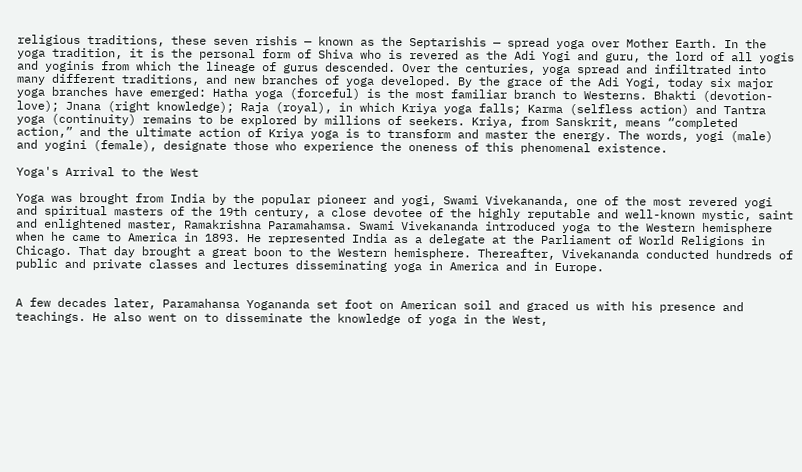religious traditions, these seven rishis — known as the Septarishis — spread yoga over Mother Earth. In the yoga tradition, it is the personal form of Shiva who is revered as the Adi Yogi and guru, the lord of all yogis and yoginis from which the lineage of gurus descended. Over the centuries, yoga spread and infiltrated into many different traditions, and new branches of yoga developed. By the grace of the Adi Yogi, today six major yoga branches have emerged: Hatha yoga (forceful) is the most familiar branch to Westerns. Bhakti (devotion-love); Jnana (right knowledge); Raja (royal), in which Kriya yoga falls; Karma (selfless action) and Tantra yoga (continuity) remains to be explored by millions of seekers. Kriya, from Sanskrit, means “completed action,” and the ultimate action of Kriya yoga is to transform and master the energy. The words, yogi (male) and yogini (female), designate those who experience the oneness of this phenomenal existence.

Yoga's Arrival to the West

Yoga was brought from India by the popular pioneer and yogi, Swami Vivekananda, one of the most revered yogi and spiritual masters of the 19th century, a close devotee of the highly reputable and well-known mystic, saint and enlightened master, Ramakrishna Paramahamsa. Swami Vivekananda introduced yoga to the Western hemisphere when he came to America in 1893. He represented India as a delegate at the Parliament of World Religions in Chicago. That day brought a great boon to the Western hemisphere. Thereafter, Vivekananda conducted hundreds of public and private classes and lectures disseminating yoga in America and in Europe.


A few decades later, Paramahansa Yogananda set foot on American soil and graced us with his presence and teachings. He also went on to disseminate the knowledge of yoga in the West,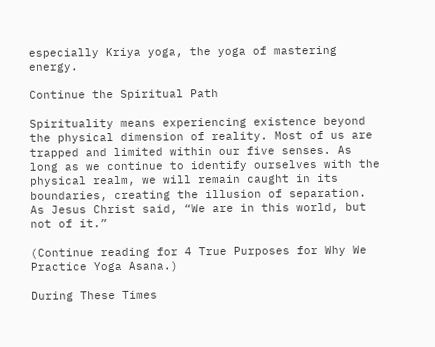especially Kriya yoga, the yoga of mastering energy.

Continue the Spiritual Path

Spirituality means experiencing existence beyond the physical dimension of reality. Most of us are trapped and limited within our five senses. As long as we continue to identify ourselves with the physical realm, we will remain caught in its boundaries, creating the illusion of separation. As Jesus Christ said, “We are in this world, but not of it.”

(Continue reading for 4 True Purposes for Why We Practice Yoga Asana.)

During These Times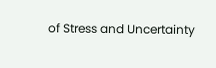of Stress and Uncertainty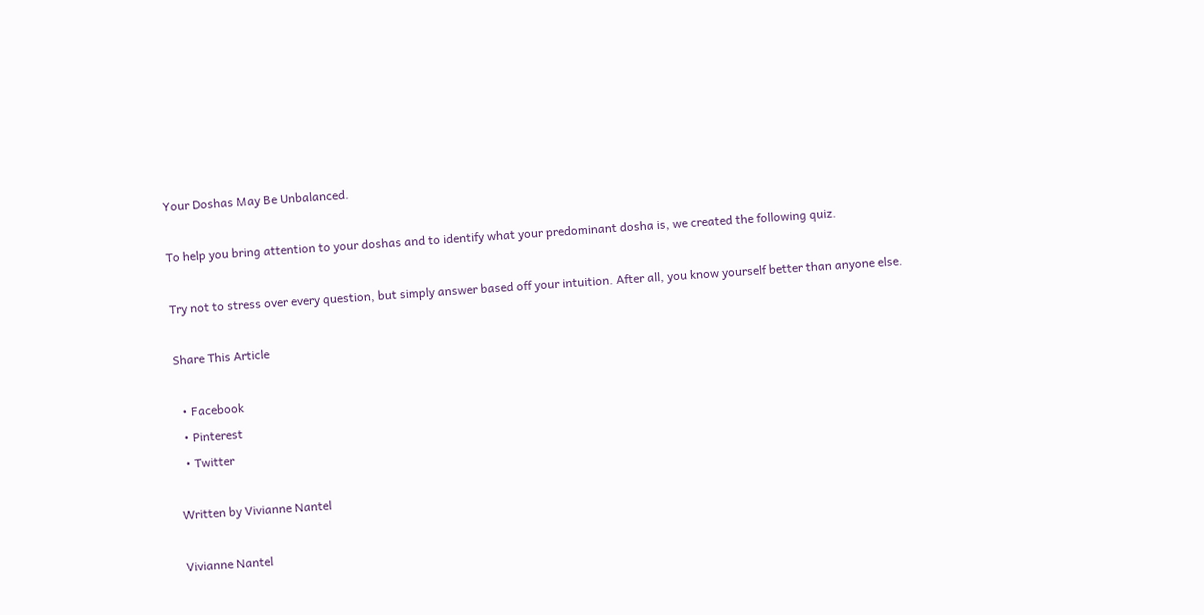Your Doshas May Be Unbalanced.

To help you bring attention to your doshas and to identify what your predominant dosha is, we created the following quiz.

Try not to stress over every question, but simply answer based off your intuition. After all, you know yourself better than anyone else.

Share This Article

  • Facebook
  • Pinterest
  • Twitter

Written by Vivianne Nantel

Vivianne Nantel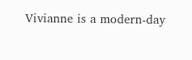Vivianne is a modern-day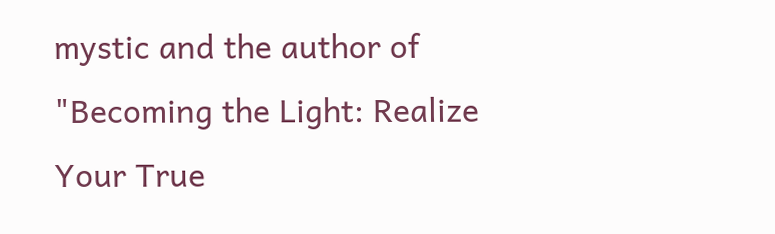mystic and the author of "Becoming the Light: Realize Your True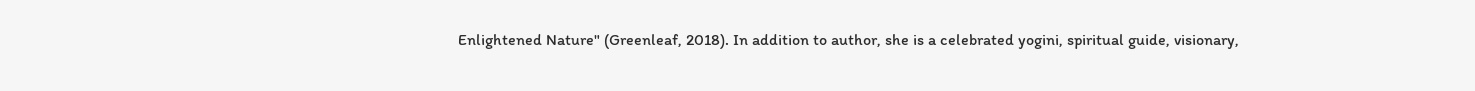Enlightened Nature" (Greenleaf, 2018). In addition to author, she is a celebrated yogini, spiritual guide, visionary,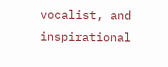vocalist, and inspirational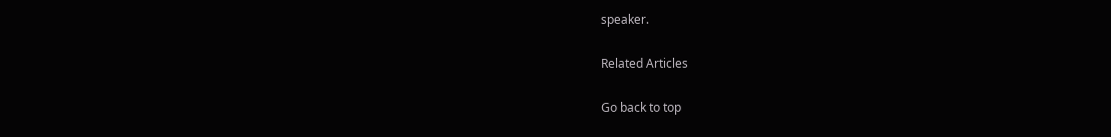speaker.

Related Articles

Go back to top